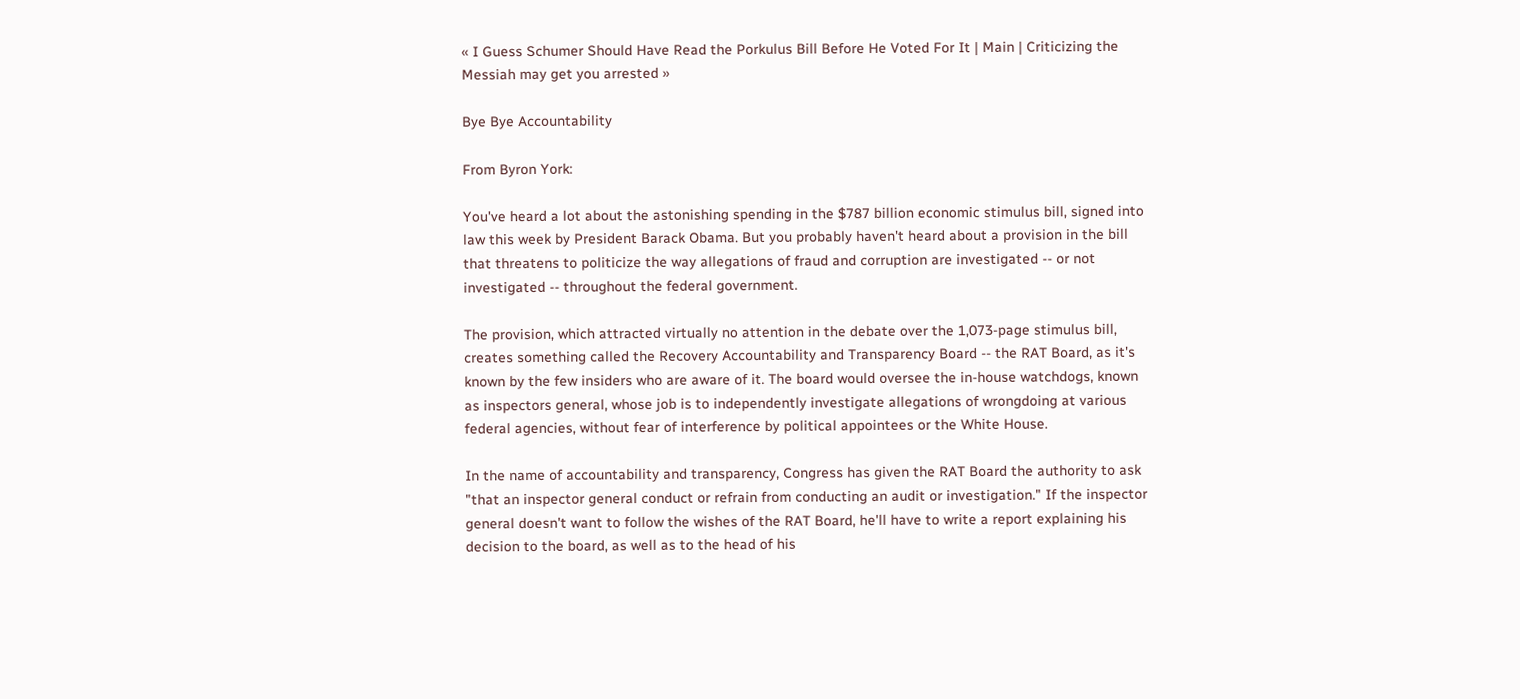« I Guess Schumer Should Have Read the Porkulus Bill Before He Voted For It | Main | Criticizing the Messiah may get you arrested »

Bye Bye Accountability

From Byron York:

You've heard a lot about the astonishing spending in the $787 billion economic stimulus bill, signed into law this week by President Barack Obama. But you probably haven't heard about a provision in the bill that threatens to politicize the way allegations of fraud and corruption are investigated -- or not investigated -- throughout the federal government.

The provision, which attracted virtually no attention in the debate over the 1,073-page stimulus bill, creates something called the Recovery Accountability and Transparency Board -- the RAT Board, as it's known by the few insiders who are aware of it. The board would oversee the in-house watchdogs, known as inspectors general, whose job is to independently investigate allegations of wrongdoing at various federal agencies, without fear of interference by political appointees or the White House.

In the name of accountability and transparency, Congress has given the RAT Board the authority to ask "that an inspector general conduct or refrain from conducting an audit or investigation." If the inspector general doesn't want to follow the wishes of the RAT Board, he'll have to write a report explaining his decision to the board, as well as to the head of his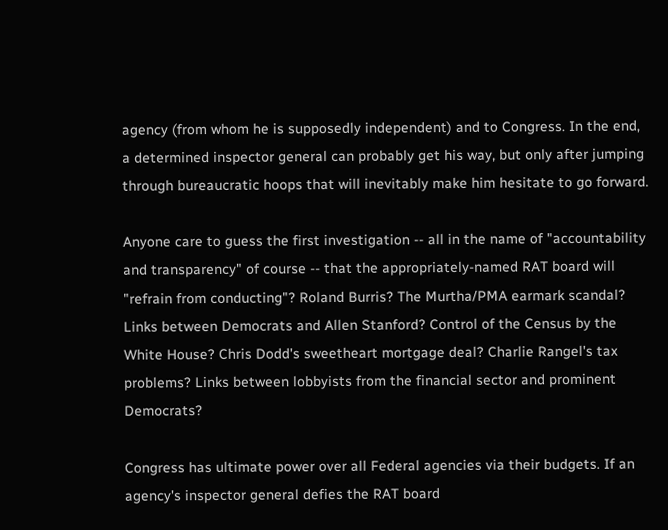agency (from whom he is supposedly independent) and to Congress. In the end, a determined inspector general can probably get his way, but only after jumping through bureaucratic hoops that will inevitably make him hesitate to go forward.

Anyone care to guess the first investigation -- all in the name of "accountability and transparency" of course -- that the appropriately-named RAT board will "refrain from conducting"? Roland Burris? The Murtha/PMA earmark scandal? Links between Democrats and Allen Stanford? Control of the Census by the White House? Chris Dodd's sweetheart mortgage deal? Charlie Rangel's tax problems? Links between lobbyists from the financial sector and prominent Democrats?

Congress has ultimate power over all Federal agencies via their budgets. If an agency's inspector general defies the RAT board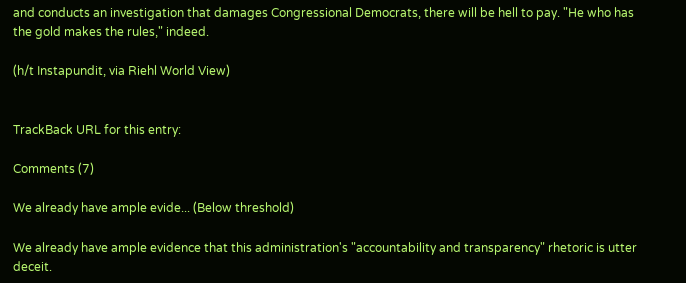and conducts an investigation that damages Congressional Democrats, there will be hell to pay. "He who has the gold makes the rules," indeed.

(h/t Instapundit, via Riehl World View)


TrackBack URL for this entry:

Comments (7)

We already have ample evide... (Below threshold)

We already have ample evidence that this administration's "accountability and transparency" rhetoric is utter deceit.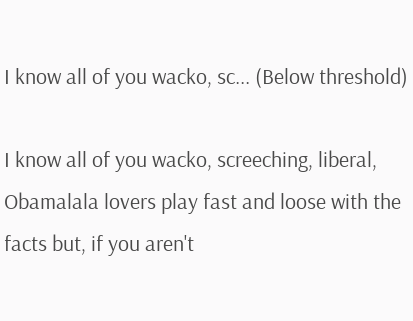I know all of you wacko, sc... (Below threshold)

I know all of you wacko, screeching, liberal, Obamalala lovers play fast and loose with the facts but, if you aren't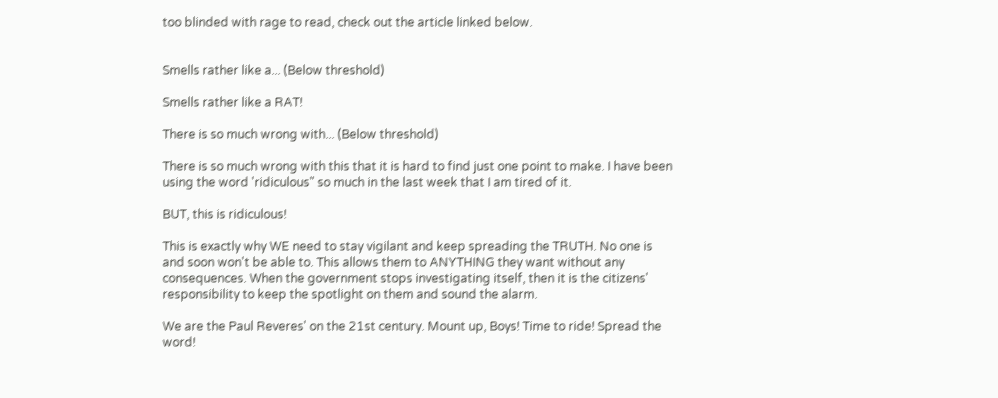too blinded with rage to read, check out the article linked below.


Smells rather like a... (Below threshold)

Smells rather like a RAT!

There is so much wrong with... (Below threshold)

There is so much wrong with this that it is hard to find just one point to make. I have been using the word 'ridiculous" so much in the last week that I am tired of it.

BUT, this is ridiculous!

This is exactly why WE need to stay vigilant and keep spreading the TRUTH. No one is and soon won't be able to. This allows them to ANYTHING they want without any consequences. When the government stops investigating itself, then it is the citizens' responsibility to keep the spotlight on them and sound the alarm.

We are the Paul Reveres' on the 21st century. Mount up, Boys! Time to ride! Spread the word!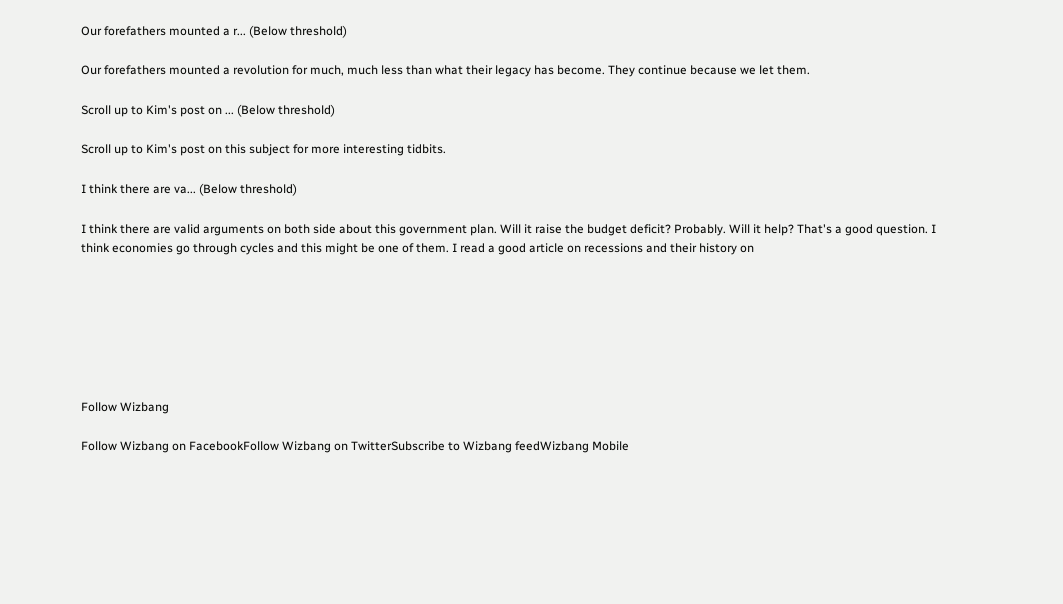Our forefathers mounted a r... (Below threshold)

Our forefathers mounted a revolution for much, much less than what their legacy has become. They continue because we let them.

Scroll up to Kim's post on ... (Below threshold)

Scroll up to Kim's post on this subject for more interesting tidbits.

I think there are va... (Below threshold)

I think there are valid arguments on both side about this government plan. Will it raise the budget deficit? Probably. Will it help? That's a good question. I think economies go through cycles and this might be one of them. I read a good article on recessions and their history on







Follow Wizbang

Follow Wizbang on FacebookFollow Wizbang on TwitterSubscribe to Wizbang feedWizbang Mobile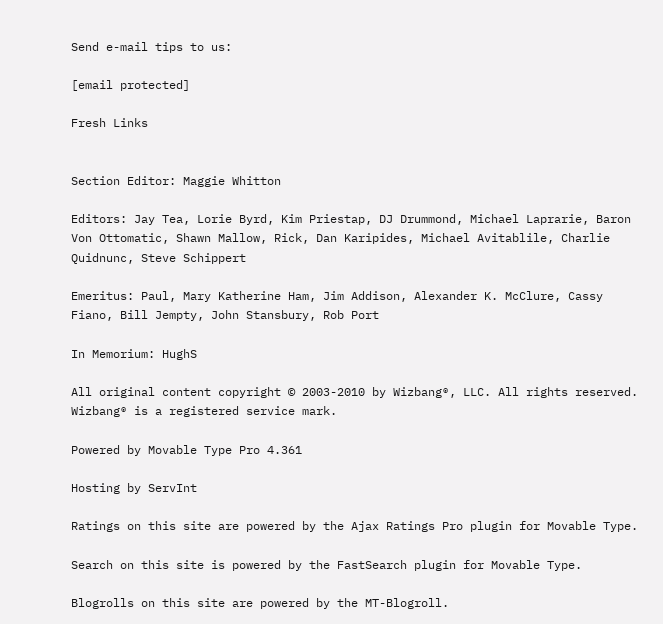Send e-mail tips to us:

[email protected]

Fresh Links


Section Editor: Maggie Whitton

Editors: Jay Tea, Lorie Byrd, Kim Priestap, DJ Drummond, Michael Laprarie, Baron Von Ottomatic, Shawn Mallow, Rick, Dan Karipides, Michael Avitablile, Charlie Quidnunc, Steve Schippert

Emeritus: Paul, Mary Katherine Ham, Jim Addison, Alexander K. McClure, Cassy Fiano, Bill Jempty, John Stansbury, Rob Port

In Memorium: HughS

All original content copyright © 2003-2010 by Wizbang®, LLC. All rights reserved. Wizbang® is a registered service mark.

Powered by Movable Type Pro 4.361

Hosting by ServInt

Ratings on this site are powered by the Ajax Ratings Pro plugin for Movable Type.

Search on this site is powered by the FastSearch plugin for Movable Type.

Blogrolls on this site are powered by the MT-Blogroll.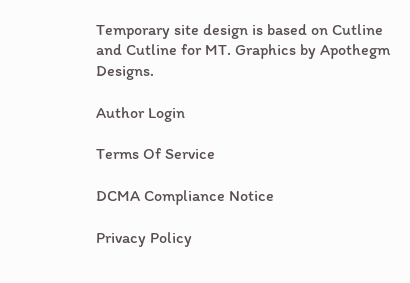Temporary site design is based on Cutline and Cutline for MT. Graphics by Apothegm Designs.

Author Login

Terms Of Service

DCMA Compliance Notice

Privacy Policy